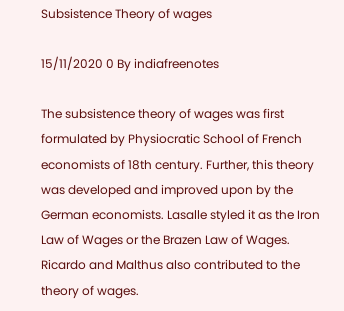Subsistence Theory of wages

15/11/2020 0 By indiafreenotes

The subsistence theory of wages was first formulated by Physiocratic School of French economists of 18th century. Further, this theory was developed and improved upon by the German economists. Lasalle styled it as the Iron Law of Wages or the Brazen Law of Wages. Ricardo and Malthus also contributed to the theory of wages.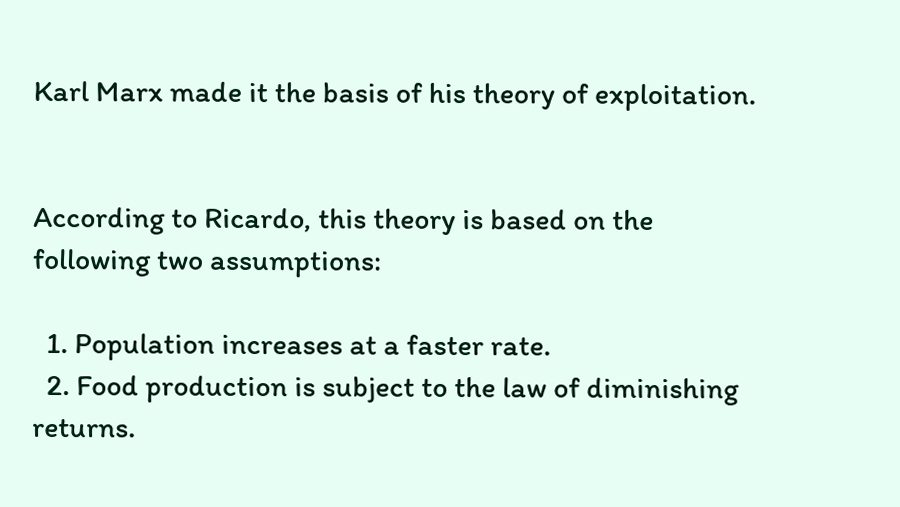Karl Marx made it the basis of his theory of exploitation.


According to Ricardo, this theory is based on the following two assumptions:

  1. Population increases at a faster rate.
  2. Food production is subject to the law of diminishing returns.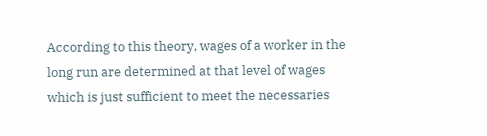According to this theory, wages of a worker in the long run are determined at that level of wages which is just sufficient to meet the necessaries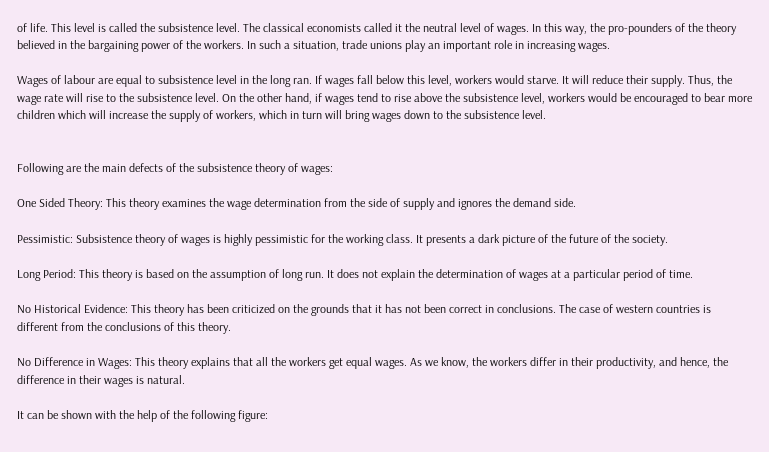of life. This level is called the subsistence level. The classical economists called it the neutral level of wages. In this way, the pro-pounders of the theory believed in the bargaining power of the workers. In such a situation, trade unions play an important role in increasing wages.

Wages of labour are equal to subsistence level in the long ran. If wages fall below this level, workers would starve. It will reduce their supply. Thus, the wage rate will rise to the subsistence level. On the other hand, if wages tend to rise above the subsistence level, workers would be encouraged to bear more children which will increase the supply of workers, which in turn will bring wages down to the subsistence level.


Following are the main defects of the subsistence theory of wages:

One Sided Theory: This theory examines the wage determination from the side of supply and ignores the demand side.

Pessimistic: Subsistence theory of wages is highly pessimistic for the working class. It presents a dark picture of the future of the society.

Long Period: This theory is based on the assumption of long run. It does not explain the determination of wages at a particular period of time.

No Historical Evidence: This theory has been criticized on the grounds that it has not been correct in conclusions. The case of western countries is different from the conclusions of this theory.

No Difference in Wages: This theory explains that all the workers get equal wages. As we know, the workers differ in their productivity, and hence, the difference in their wages is natural.

It can be shown with the help of the following figure: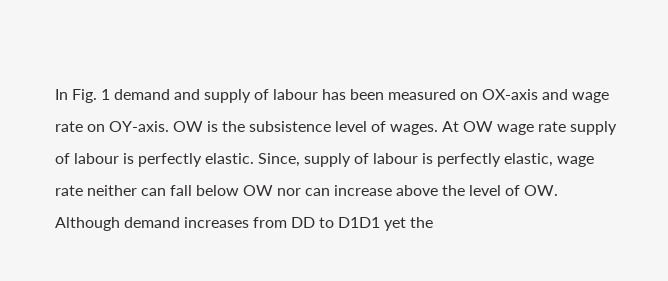In Fig. 1 demand and supply of labour has been measured on OX-axis and wage rate on OY-axis. OW is the subsistence level of wages. At OW wage rate supply of labour is perfectly elastic. Since, supply of labour is perfectly elastic, wage rate neither can fall below OW nor can increase above the level of OW. Although demand increases from DD to D1D1 yet the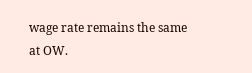wage rate remains the same at OW.